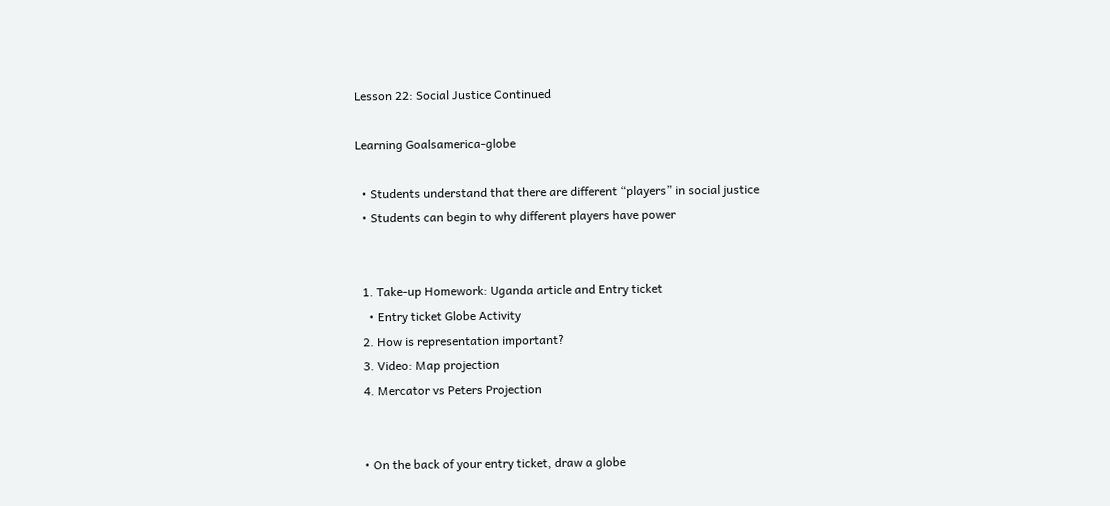Lesson 22: Social Justice Continued

Learning Goalsamerica-globe

  • Students understand that there are different “players” in social justice
  • Students can begin to why different players have power


  1. Take-up Homework: Uganda article and Entry ticket
    • Entry ticket Globe Activity
  2. How is representation important?
  3. Video: Map projection
  4. Mercator vs Peters Projection


  • On the back of your entry ticket, draw a globe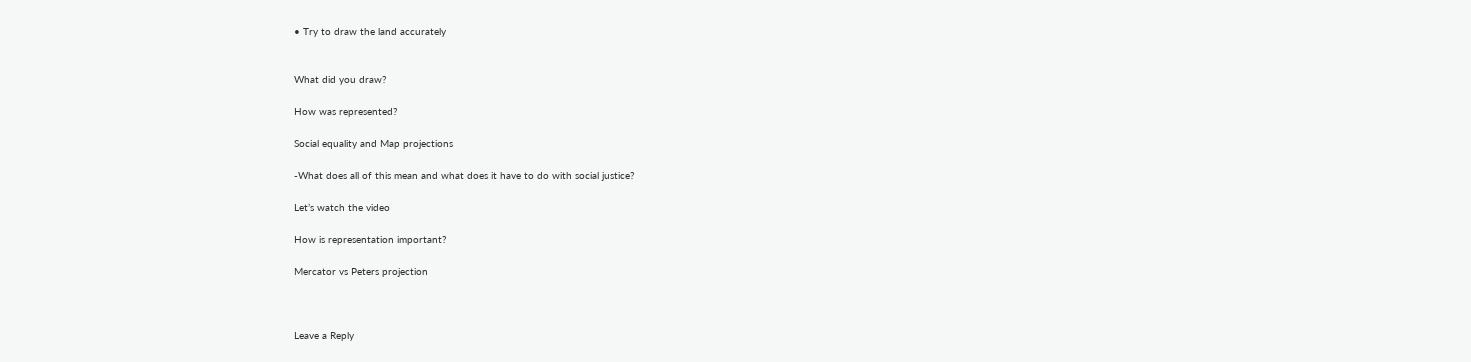• Try to draw the land accurately


What did you draw?

How was represented?

Social equality and Map projections

-What does all of this mean and what does it have to do with social justice?

Let’s watch the video

How is representation important?

Mercator vs Peters projection



Leave a Reply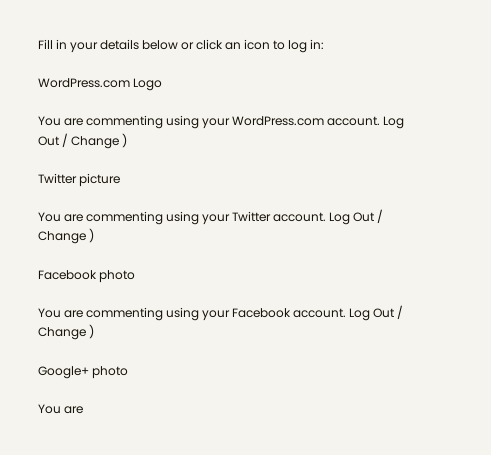Fill in your details below or click an icon to log in:

WordPress.com Logo

You are commenting using your WordPress.com account. Log Out / Change )

Twitter picture

You are commenting using your Twitter account. Log Out / Change )

Facebook photo

You are commenting using your Facebook account. Log Out / Change )

Google+ photo

You are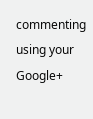commenting using your Google+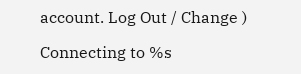account. Log Out / Change )

Connecting to %s